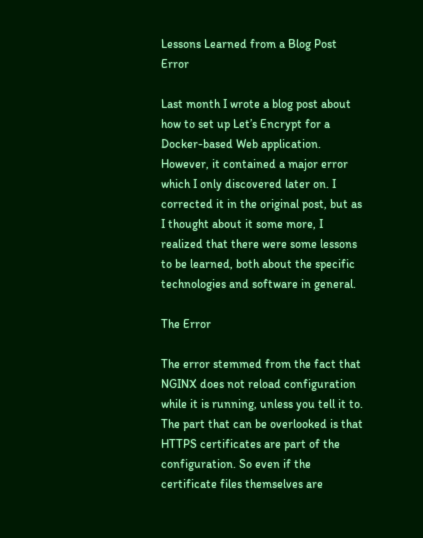Lessons Learned from a Blog Post Error

Last month I wrote a blog post about how to set up Let’s Encrypt for a Docker-based Web application. However, it contained a major error which I only discovered later on. I corrected it in the original post, but as I thought about it some more, I realized that there were some lessons to be learned, both about the specific technologies and software in general.

The Error

The error stemmed from the fact that NGINX does not reload configuration while it is running, unless you tell it to. The part that can be overlooked is that HTTPS certificates are part of the configuration. So even if the certificate files themselves are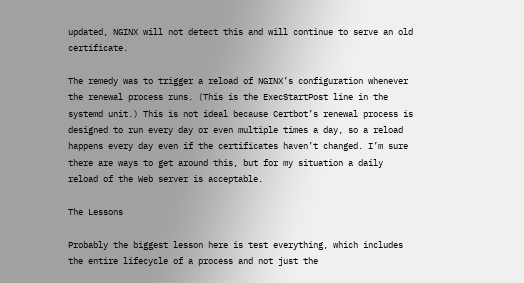updated, NGINX will not detect this and will continue to serve an old certificate.

The remedy was to trigger a reload of NGINX’s configuration whenever the renewal process runs. (This is the ExecStartPost line in the systemd unit.) This is not ideal because Certbot’s renewal process is designed to run every day or even multiple times a day, so a reload happens every day even if the certificates haven’t changed. I’m sure there are ways to get around this, but for my situation a daily reload of the Web server is acceptable.

The Lessons

Probably the biggest lesson here is test everything, which includes the entire lifecycle of a process and not just the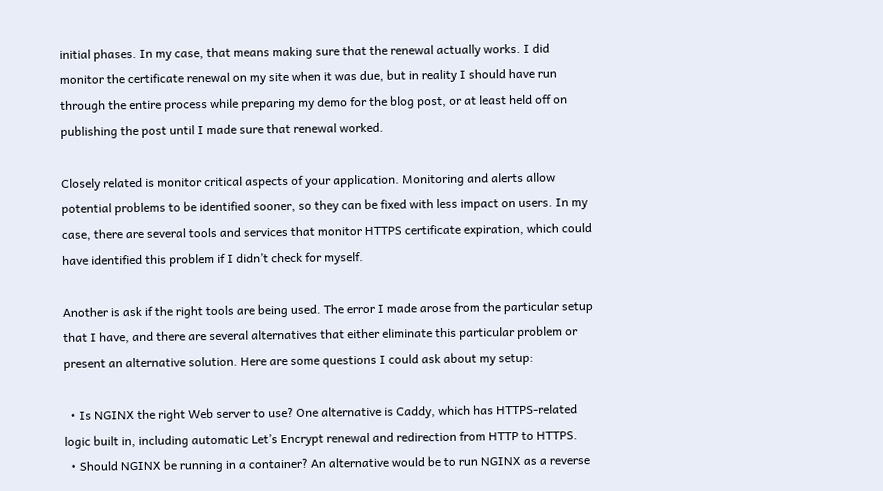initial phases. In my case, that means making sure that the renewal actually works. I did monitor the certificate renewal on my site when it was due, but in reality I should have run through the entire process while preparing my demo for the blog post, or at least held off on publishing the post until I made sure that renewal worked.

Closely related is monitor critical aspects of your application. Monitoring and alerts allow potential problems to be identified sooner, so they can be fixed with less impact on users. In my case, there are several tools and services that monitor HTTPS certificate expiration, which could have identified this problem if I didn’t check for myself.

Another is ask if the right tools are being used. The error I made arose from the particular setup that I have, and there are several alternatives that either eliminate this particular problem or present an alternative solution. Here are some questions I could ask about my setup:

  • Is NGINX the right Web server to use? One alternative is Caddy, which has HTTPS-related logic built in, including automatic Let’s Encrypt renewal and redirection from HTTP to HTTPS.
  • Should NGINX be running in a container? An alternative would be to run NGINX as a reverse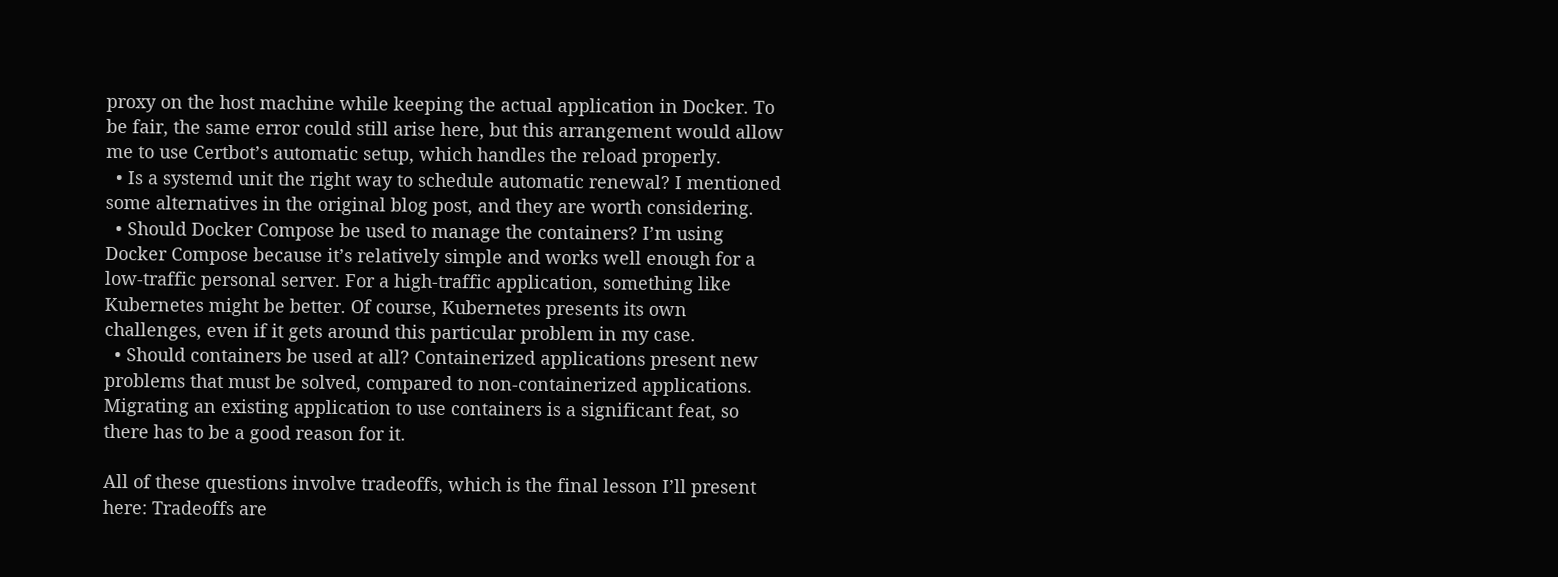proxy on the host machine while keeping the actual application in Docker. To be fair, the same error could still arise here, but this arrangement would allow me to use Certbot’s automatic setup, which handles the reload properly.
  • Is a systemd unit the right way to schedule automatic renewal? I mentioned some alternatives in the original blog post, and they are worth considering.
  • Should Docker Compose be used to manage the containers? I’m using Docker Compose because it’s relatively simple and works well enough for a low-traffic personal server. For a high-traffic application, something like Kubernetes might be better. Of course, Kubernetes presents its own challenges, even if it gets around this particular problem in my case.
  • Should containers be used at all? Containerized applications present new problems that must be solved, compared to non-containerized applications. Migrating an existing application to use containers is a significant feat, so there has to be a good reason for it.

All of these questions involve tradeoffs, which is the final lesson I’ll present here: Tradeoffs are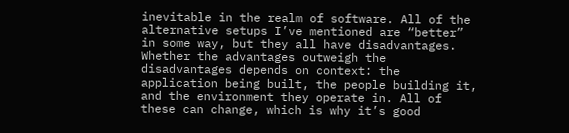inevitable in the realm of software. All of the alternative setups I’ve mentioned are “better” in some way, but they all have disadvantages. Whether the advantages outweigh the disadvantages depends on context: the application being built, the people building it, and the environment they operate in. All of these can change, which is why it’s good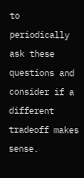to periodically ask these questions and consider if a different tradeoff makes sense.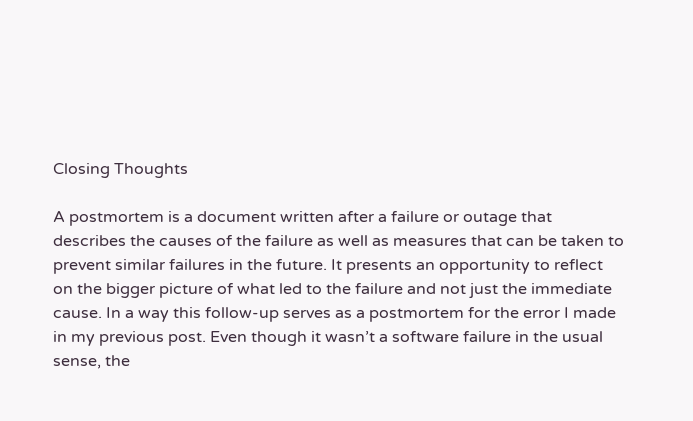Closing Thoughts

A postmortem is a document written after a failure or outage that describes the causes of the failure as well as measures that can be taken to prevent similar failures in the future. It presents an opportunity to reflect on the bigger picture of what led to the failure and not just the immediate cause. In a way this follow-up serves as a postmortem for the error I made in my previous post. Even though it wasn’t a software failure in the usual sense, the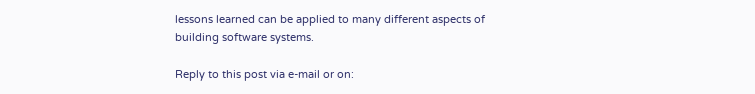lessons learned can be applied to many different aspects of building software systems.

Reply to this post via e-mail or on: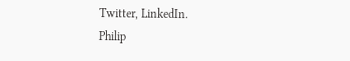Twitter, LinkedIn.
Philip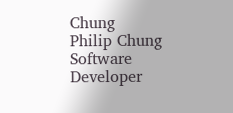Chung
Philip Chung
Software Developer